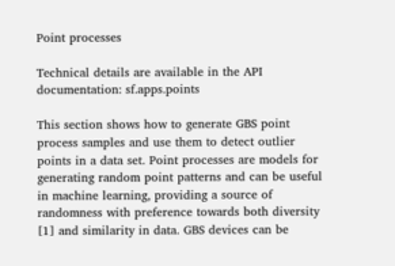Point processes

Technical details are available in the API documentation: sf.apps.points

This section shows how to generate GBS point process samples and use them to detect outlier points in a data set. Point processes are models for generating random point patterns and can be useful in machine learning, providing a source of randomness with preference towards both diversity [1] and similarity in data. GBS devices can be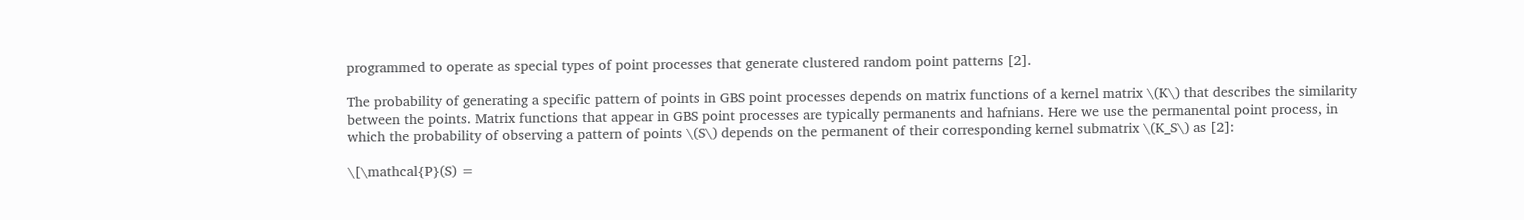programmed to operate as special types of point processes that generate clustered random point patterns [2].

The probability of generating a specific pattern of points in GBS point processes depends on matrix functions of a kernel matrix \(K\) that describes the similarity between the points. Matrix functions that appear in GBS point processes are typically permanents and hafnians. Here we use the permanental point process, in which the probability of observing a pattern of points \(S\) depends on the permanent of their corresponding kernel submatrix \(K_S\) as [2]:

\[\mathcal{P}(S) =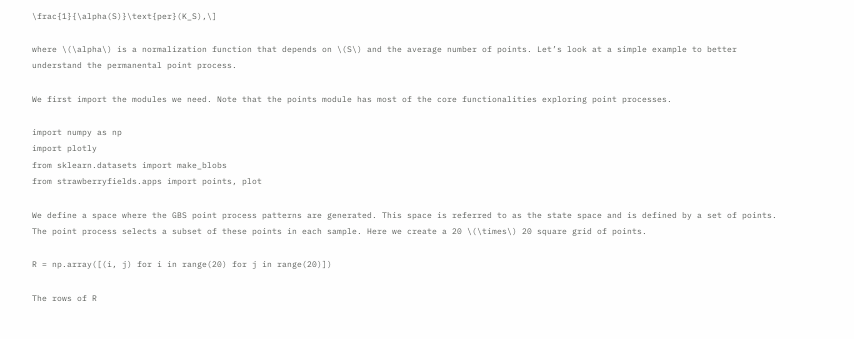\frac{1}{\alpha(S)}\text{per}(K_S),\]

where \(\alpha\) is a normalization function that depends on \(S\) and the average number of points. Let’s look at a simple example to better understand the permanental point process.

We first import the modules we need. Note that the points module has most of the core functionalities exploring point processes.

import numpy as np
import plotly
from sklearn.datasets import make_blobs
from strawberryfields.apps import points, plot

We define a space where the GBS point process patterns are generated. This space is referred to as the state space and is defined by a set of points. The point process selects a subset of these points in each sample. Here we create a 20 \(\times\) 20 square grid of points.

R = np.array([(i, j) for i in range(20) for j in range(20)])

The rows of R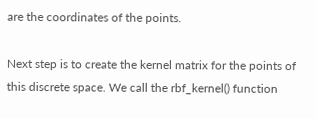are the coordinates of the points.

Next step is to create the kernel matrix for the points of this discrete space. We call the rbf_kernel() function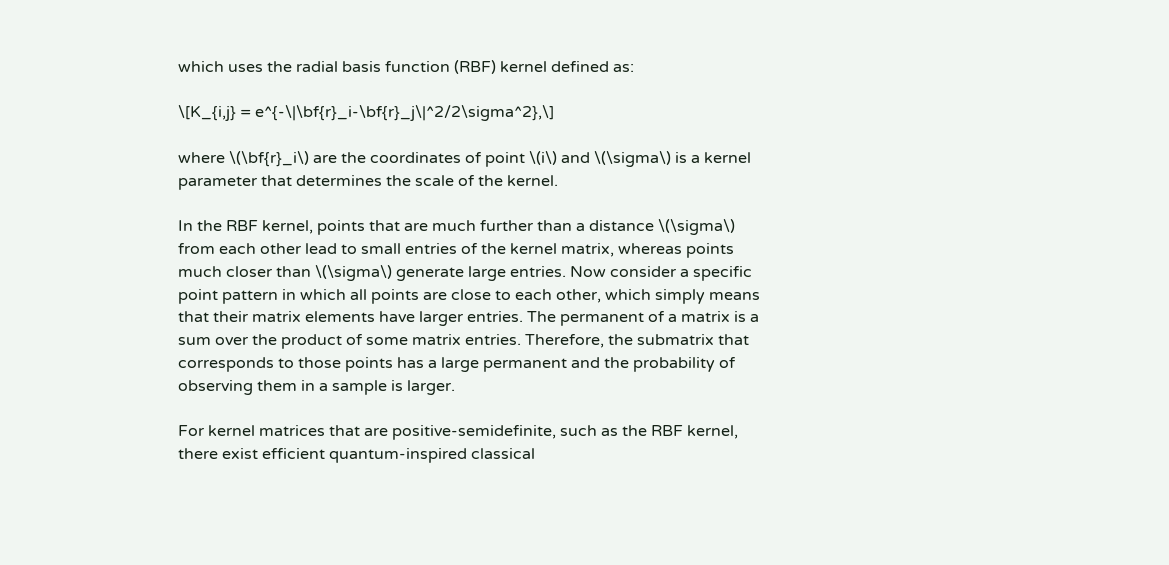which uses the radial basis function (RBF) kernel defined as:

\[K_{i,j} = e^{-\|\bf{r}_i-\bf{r}_j\|^2/2\sigma^2},\]

where \(\bf{r}_i\) are the coordinates of point \(i\) and \(\sigma\) is a kernel parameter that determines the scale of the kernel.

In the RBF kernel, points that are much further than a distance \(\sigma\) from each other lead to small entries of the kernel matrix, whereas points much closer than \(\sigma\) generate large entries. Now consider a specific point pattern in which all points are close to each other, which simply means that their matrix elements have larger entries. The permanent of a matrix is a sum over the product of some matrix entries. Therefore, the submatrix that corresponds to those points has a large permanent and the probability of observing them in a sample is larger.

For kernel matrices that are positive-semidefinite, such as the RBF kernel, there exist efficient quantum-inspired classical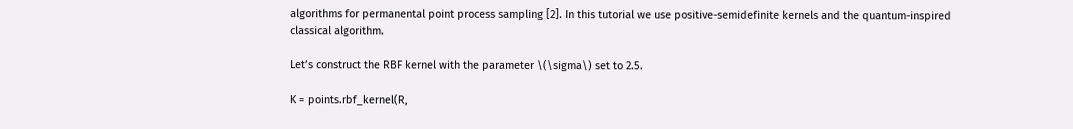algorithms for permanental point process sampling [2]. In this tutorial we use positive-semidefinite kernels and the quantum-inspired classical algorithm.

Let’s construct the RBF kernel with the parameter \(\sigma\) set to 2.5.

K = points.rbf_kernel(R,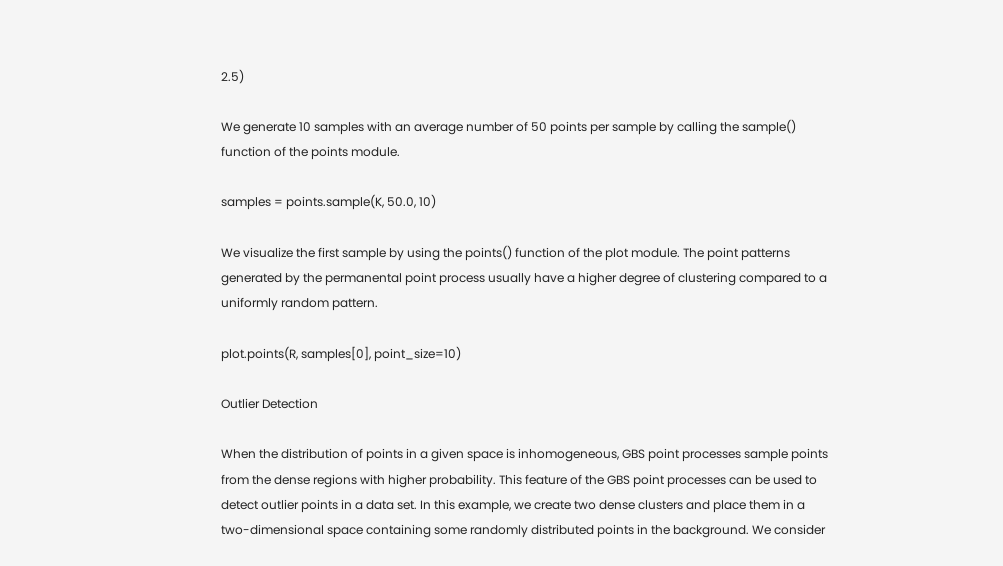2.5)

We generate 10 samples with an average number of 50 points per sample by calling the sample() function of the points module.

samples = points.sample(K, 50.0, 10)

We visualize the first sample by using the points() function of the plot module. The point patterns generated by the permanental point process usually have a higher degree of clustering compared to a uniformly random pattern.

plot.points(R, samples[0], point_size=10)

Outlier Detection

When the distribution of points in a given space is inhomogeneous, GBS point processes sample points from the dense regions with higher probability. This feature of the GBS point processes can be used to detect outlier points in a data set. In this example, we create two dense clusters and place them in a two-dimensional space containing some randomly distributed points in the background. We consider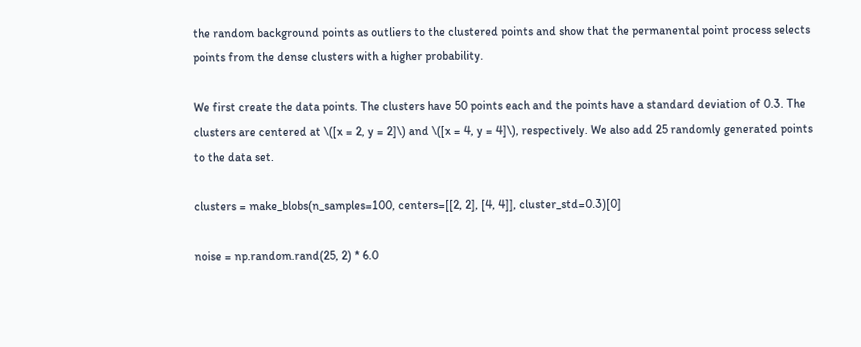the random background points as outliers to the clustered points and show that the permanental point process selects points from the dense clusters with a higher probability.

We first create the data points. The clusters have 50 points each and the points have a standard deviation of 0.3. The clusters are centered at \([x = 2, y = 2]\) and \([x = 4, y = 4]\), respectively. We also add 25 randomly generated points to the data set.

clusters = make_blobs(n_samples=100, centers=[[2, 2], [4, 4]], cluster_std=0.3)[0]

noise = np.random.rand(25, 2) * 6.0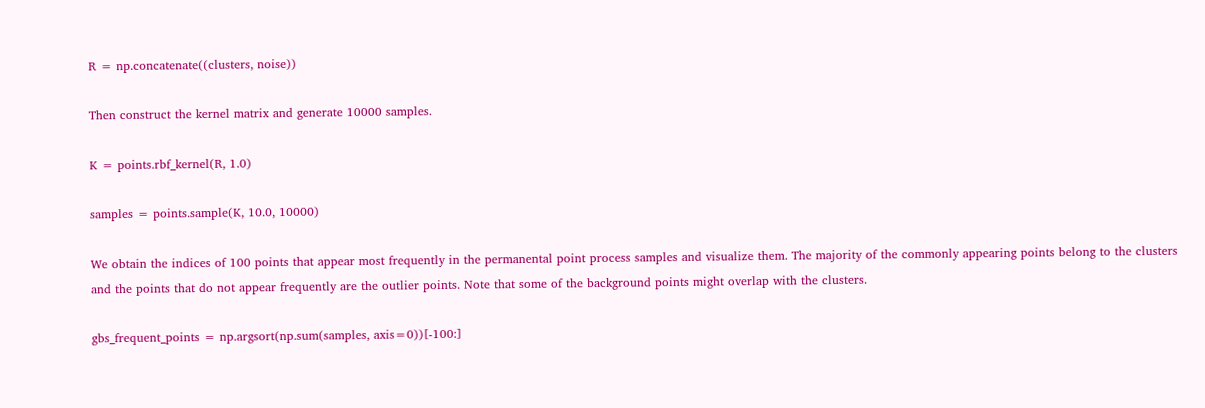R = np.concatenate((clusters, noise))

Then construct the kernel matrix and generate 10000 samples.

K = points.rbf_kernel(R, 1.0)

samples = points.sample(K, 10.0, 10000)

We obtain the indices of 100 points that appear most frequently in the permanental point process samples and visualize them. The majority of the commonly appearing points belong to the clusters and the points that do not appear frequently are the outlier points. Note that some of the background points might overlap with the clusters.

gbs_frequent_points = np.argsort(np.sum(samples, axis=0))[-100:]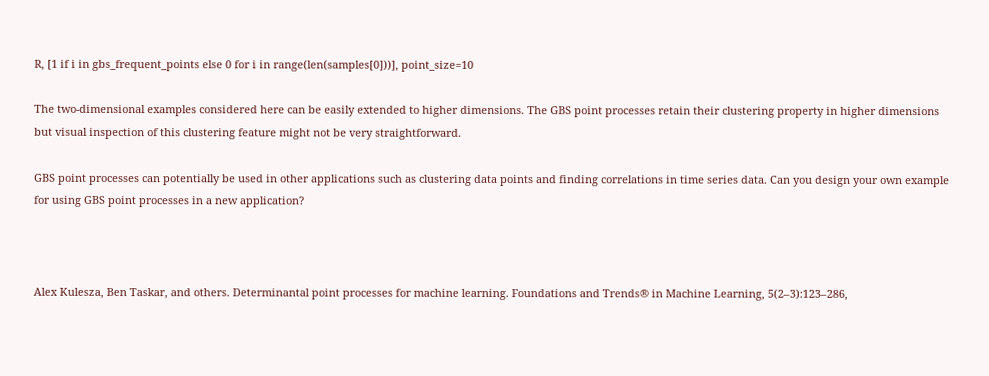R, [1 if i in gbs_frequent_points else 0 for i in range(len(samples[0]))], point_size=10

The two-dimensional examples considered here can be easily extended to higher dimensions. The GBS point processes retain their clustering property in higher dimensions but visual inspection of this clustering feature might not be very straightforward.

GBS point processes can potentially be used in other applications such as clustering data points and finding correlations in time series data. Can you design your own example for using GBS point processes in a new application?



Alex Kulesza, Ben Taskar, and others. Determinantal point processes for machine learning. Foundations and Trends® in Machine Learning, 5(2–3):123–286,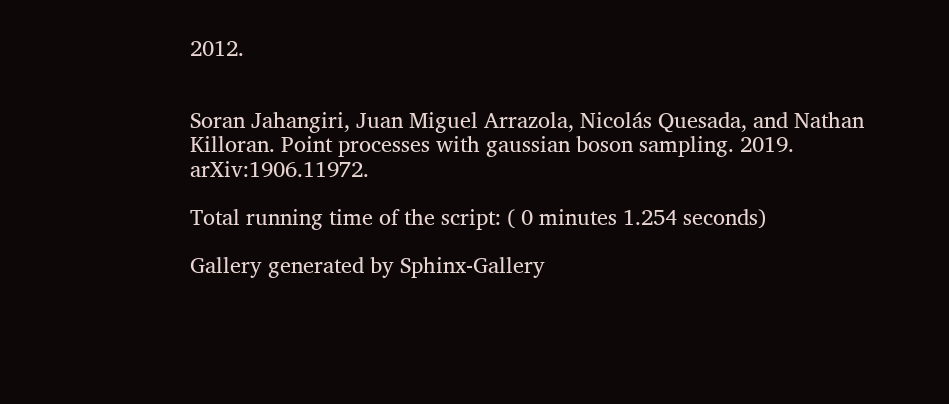2012.


Soran Jahangiri, Juan Miguel Arrazola, Nicolás Quesada, and Nathan Killoran. Point processes with gaussian boson sampling. 2019. arXiv:1906.11972.

Total running time of the script: ( 0 minutes 1.254 seconds)

Gallery generated by Sphinx-Gallery